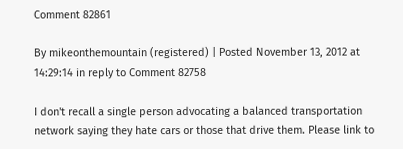Comment 82861

By mikeonthemountain (registered) | Posted November 13, 2012 at 14:29:14 in reply to Comment 82758

I don't recall a single person advocating a balanced transportation network saying they hate cars or those that drive them. Please link to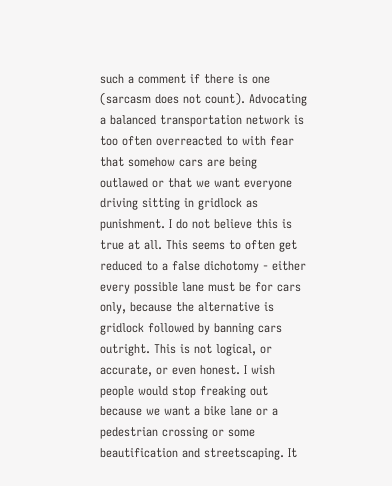such a comment if there is one (sarcasm does not count). Advocating a balanced transportation network is too often overreacted to with fear that somehow cars are being outlawed or that we want everyone driving sitting in gridlock as punishment. I do not believe this is true at all. This seems to often get reduced to a false dichotomy - either every possible lane must be for cars only, because the alternative is gridlock followed by banning cars outright. This is not logical, or accurate, or even honest. I wish people would stop freaking out because we want a bike lane or a pedestrian crossing or some beautification and streetscaping. It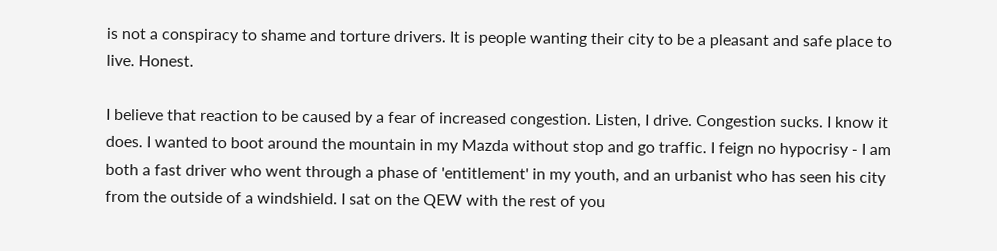is not a conspiracy to shame and torture drivers. It is people wanting their city to be a pleasant and safe place to live. Honest.

I believe that reaction to be caused by a fear of increased congestion. Listen, I drive. Congestion sucks. I know it does. I wanted to boot around the mountain in my Mazda without stop and go traffic. I feign no hypocrisy - I am both a fast driver who went through a phase of 'entitlement' in my youth, and an urbanist who has seen his city from the outside of a windshield. I sat on the QEW with the rest of you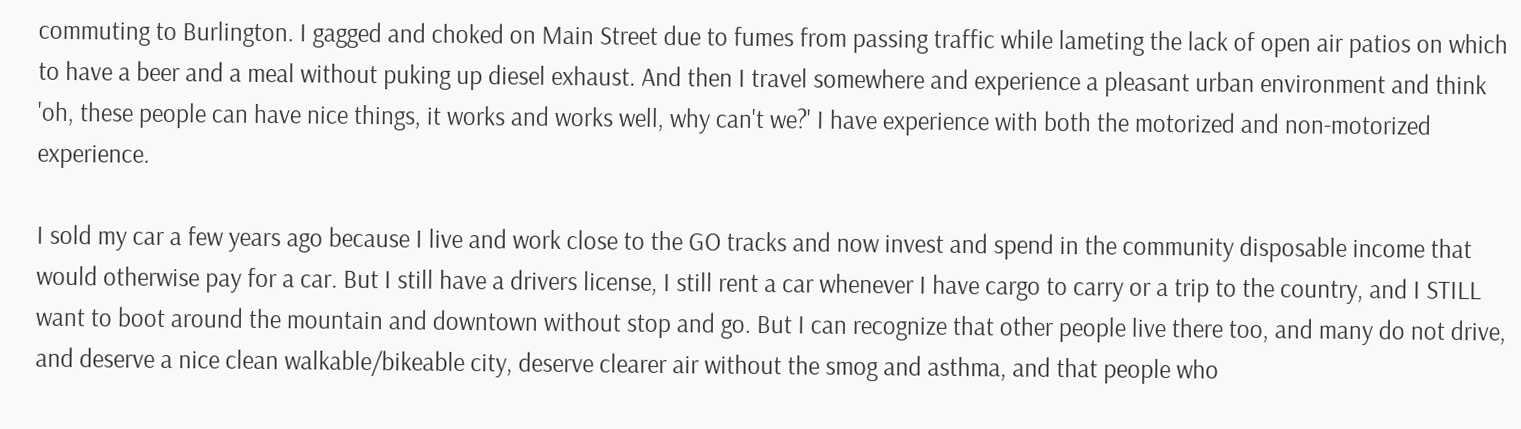commuting to Burlington. I gagged and choked on Main Street due to fumes from passing traffic while lameting the lack of open air patios on which to have a beer and a meal without puking up diesel exhaust. And then I travel somewhere and experience a pleasant urban environment and think 'oh, these people can have nice things, it works and works well, why can't we?' I have experience with both the motorized and non-motorized experience.

I sold my car a few years ago because I live and work close to the GO tracks and now invest and spend in the community disposable income that would otherwise pay for a car. But I still have a drivers license, I still rent a car whenever I have cargo to carry or a trip to the country, and I STILL want to boot around the mountain and downtown without stop and go. But I can recognize that other people live there too, and many do not drive, and deserve a nice clean walkable/bikeable city, deserve clearer air without the smog and asthma, and that people who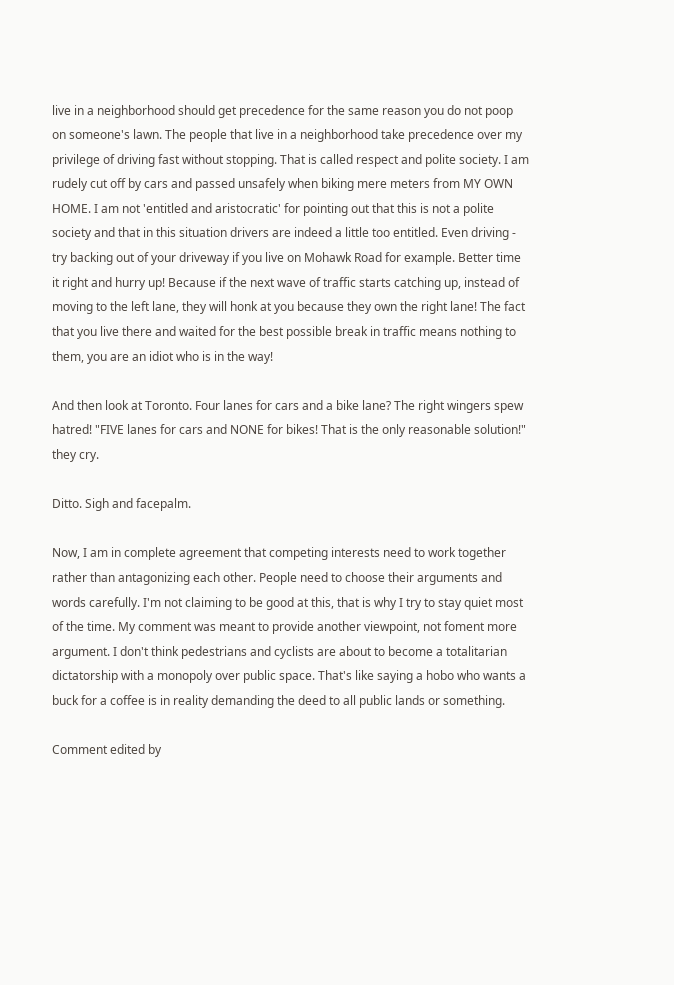live in a neighborhood should get precedence for the same reason you do not poop on someone's lawn. The people that live in a neighborhood take precedence over my privilege of driving fast without stopping. That is called respect and polite society. I am rudely cut off by cars and passed unsafely when biking mere meters from MY OWN HOME. I am not 'entitled and aristocratic' for pointing out that this is not a polite society and that in this situation drivers are indeed a little too entitled. Even driving - try backing out of your driveway if you live on Mohawk Road for example. Better time it right and hurry up! Because if the next wave of traffic starts catching up, instead of moving to the left lane, they will honk at you because they own the right lane! The fact that you live there and waited for the best possible break in traffic means nothing to them, you are an idiot who is in the way!

And then look at Toronto. Four lanes for cars and a bike lane? The right wingers spew hatred! "FIVE lanes for cars and NONE for bikes! That is the only reasonable solution!" they cry.

Ditto. Sigh and facepalm.

Now, I am in complete agreement that competing interests need to work together rather than antagonizing each other. People need to choose their arguments and words carefully. I'm not claiming to be good at this, that is why I try to stay quiet most of the time. My comment was meant to provide another viewpoint, not foment more argument. I don't think pedestrians and cyclists are about to become a totalitarian dictatorship with a monopoly over public space. That's like saying a hobo who wants a buck for a coffee is in reality demanding the deed to all public lands or something.

Comment edited by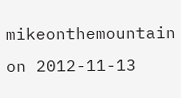mikeonthemountain on 2012-11-13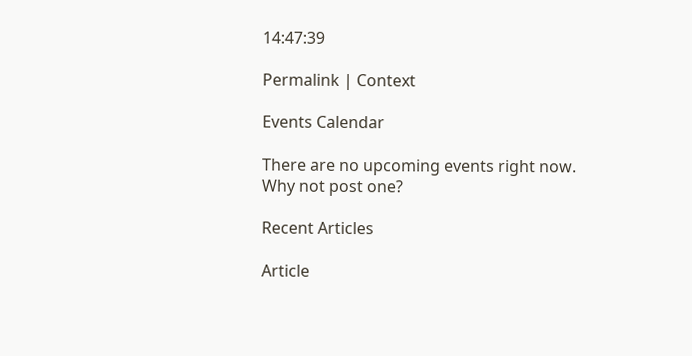14:47:39

Permalink | Context

Events Calendar

There are no upcoming events right now.
Why not post one?

Recent Articles

Article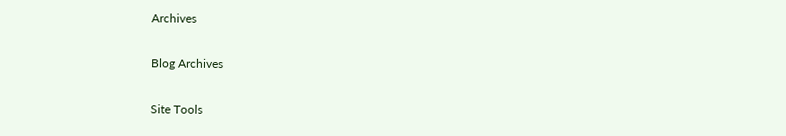Archives

Blog Archives

Site Tools